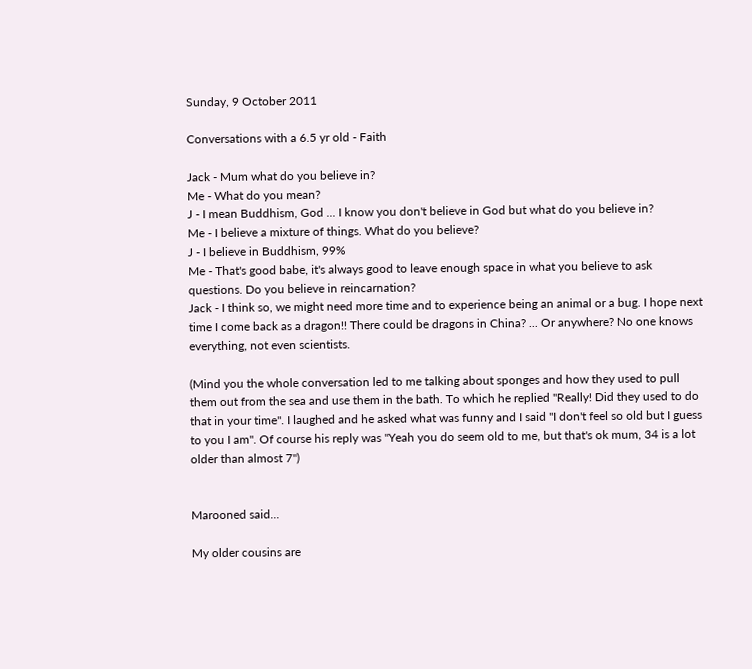Sunday, 9 October 2011

Conversations with a 6.5 yr old - Faith

Jack - Mum what do you believe in?
Me - What do you mean?
J - I mean Buddhism, God ... I know you don't believe in God but what do you believe in?
Me - I believe a mixture of things. What do you believe?
J - I believe in Buddhism, 99%
Me - That's good babe, it's always good to leave enough space in what you believe to ask questions. Do you believe in reincarnation?
Jack - I think so, we might need more time and to experience being an animal or a bug. I hope next time I come back as a dragon!! There could be dragons in China? ... Or anywhere? No one knows everything, not even scientists.

(Mind you the whole conversation led to me talking about sponges and how they used to pull them out from the sea and use them in the bath. To which he replied "Really! Did they used to do that in your time". I laughed and he asked what was funny and I said "I don't feel so old but I guess to you I am". Of course his reply was "Yeah you do seem old to me, but that's ok mum, 34 is a lot older than almost 7")


Marooned said...

My older cousins are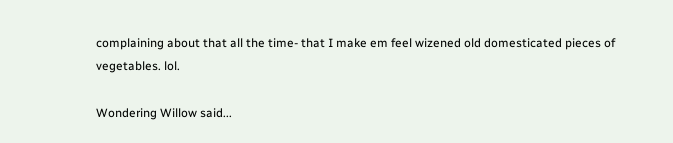complaining about that all the time- that I make em feel wizened old domesticated pieces of vegetables. lol.

Wondering Willow said...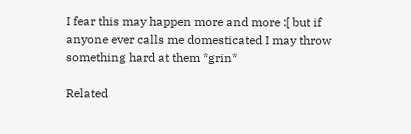I fear this may happen more and more :[ but if anyone ever calls me domesticated I may throw something hard at them *grin*

Related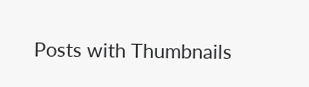Posts with Thumbnails